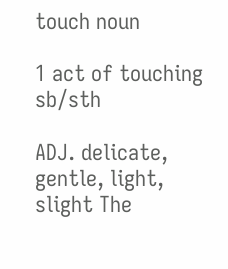touch noun

1 act of touching sb/sth

ADJ. delicate, gentle, light, slight The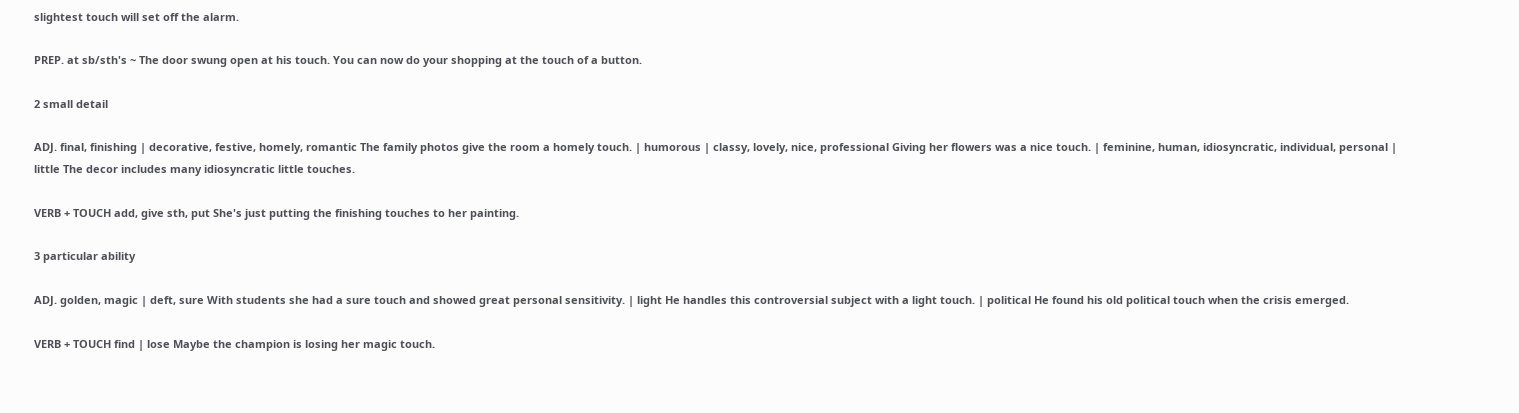slightest touch will set off the alarm.

PREP. at sb/sth's ~ The door swung open at his touch. You can now do your shopping at the touch of a button.

2 small detail

ADJ. final, finishing | decorative, festive, homely, romantic The family photos give the room a homely touch. | humorous | classy, lovely, nice, professional Giving her flowers was a nice touch. | feminine, human, idiosyncratic, individual, personal | little The decor includes many idiosyncratic little touches.

VERB + TOUCH add, give sth, put She's just putting the finishing touches to her painting.

3 particular ability

ADJ. golden, magic | deft, sure With students she had a sure touch and showed great personal sensitivity. | light He handles this controversial subject with a light touch. | political He found his old political touch when the crisis emerged.

VERB + TOUCH find | lose Maybe the champion is losing her magic touch.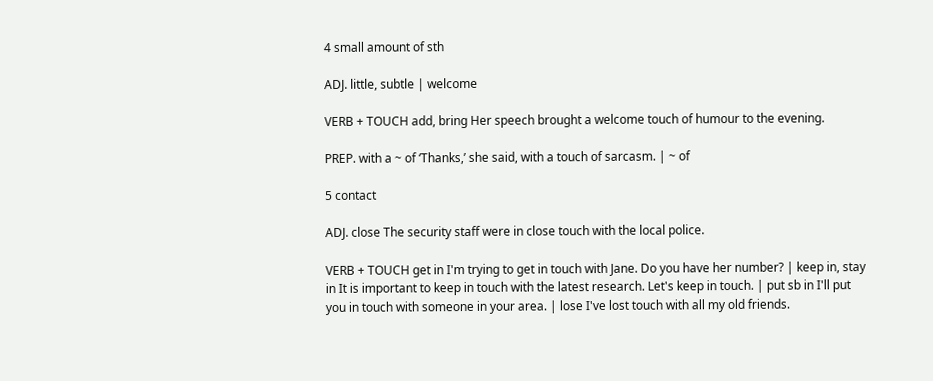4 small amount of sth

ADJ. little, subtle | welcome

VERB + TOUCH add, bring Her speech brought a welcome touch of humour to the evening.

PREP. with a ~ of ‘Thanks,’ she said, with a touch of sarcasm. | ~ of

5 contact

ADJ. close The security staff were in close touch with the local police.

VERB + TOUCH get in I'm trying to get in touch with Jane. Do you have her number? | keep in, stay in It is important to keep in touch with the latest research. Let's keep in touch. | put sb in I'll put you in touch with someone in your area. | lose I've lost touch with all my old friends.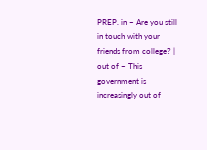PREP. in ~ Are you still in touch with your friends from college? | out of ~ This government is increasingly out of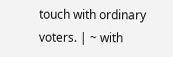touch with ordinary voters. | ~ with